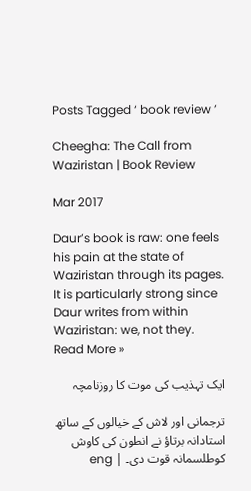Posts Tagged ‘ book review ’

Cheegha: The Call from Waziristan | Book Review

Mar 2017

Daur’s book is raw: one feels his pain at the state of Waziristan through its pages. It is particularly strong since Daur writes from within Waziristan: we, not they.
Read More »

ایک تہذیب کی موت کا روزنامچہ

ترجمانی اور لاش کے خیالوں کے ساتھ استادانہ برتاؤ نے انطون کی کاوش کوطلسمانہ قوت دی۔ | eng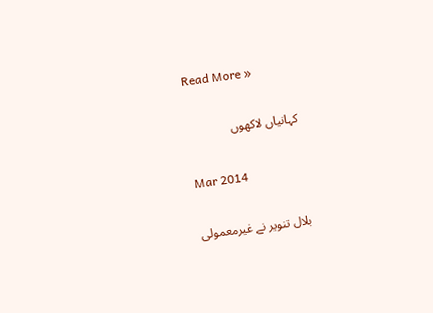Read More »

کہانیاں لاکھوں

Mar 2014

بلال تنویر نے غیرمعمولی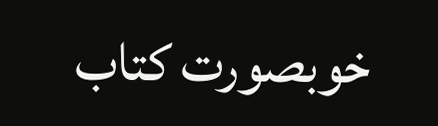خوبصورت کتاب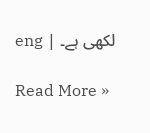لکھی ہے۔ | eng

Read More »